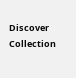Discover     Collection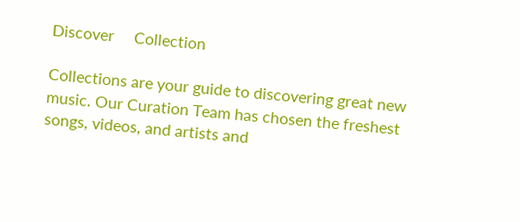Discover     Collection

Collections are your guide to discovering great new music. Our Curation Team has chosen the freshest songs, videos, and artists and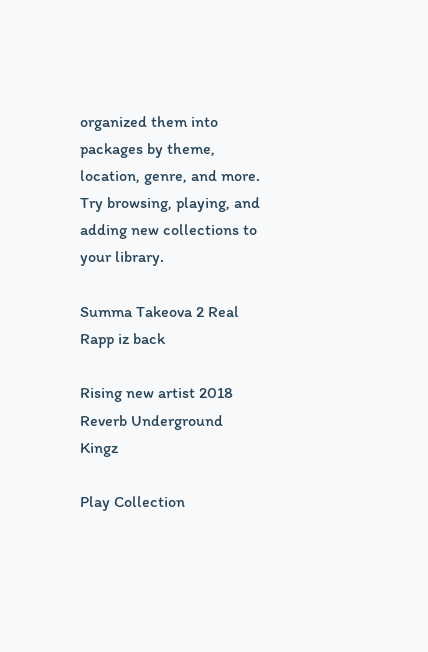organized them into packages by theme, location, genre, and more. Try browsing, playing, and adding new collections to your library.

Summa Takeova 2 Real Rapp iz back

Rising new artist 2018 Reverb Underground Kingz

Play Collection